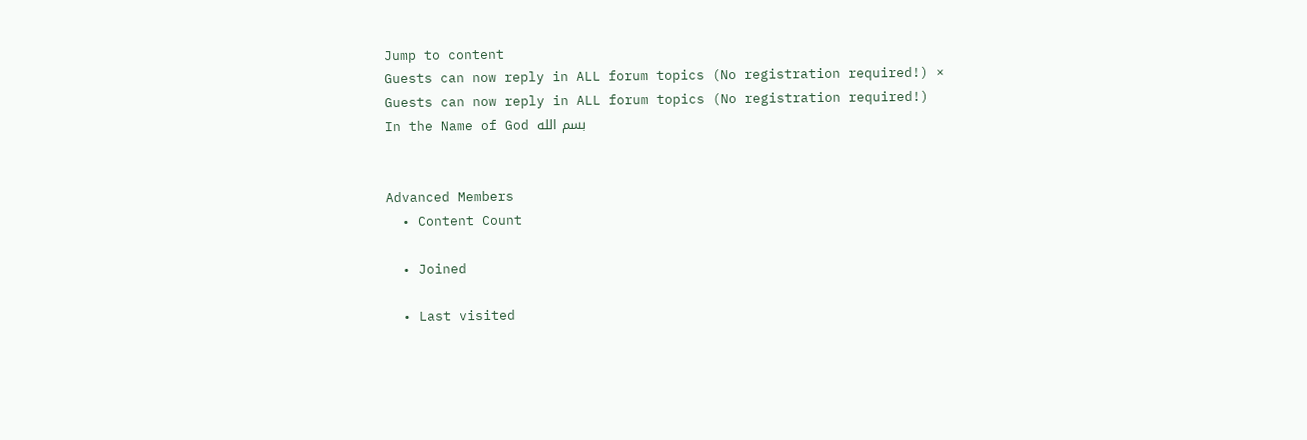Jump to content
Guests can now reply in ALL forum topics (No registration required!) ×
Guests can now reply in ALL forum topics (No registration required!)
In the Name of God بسم الله


Advanced Members
  • Content Count

  • Joined

  • Last visited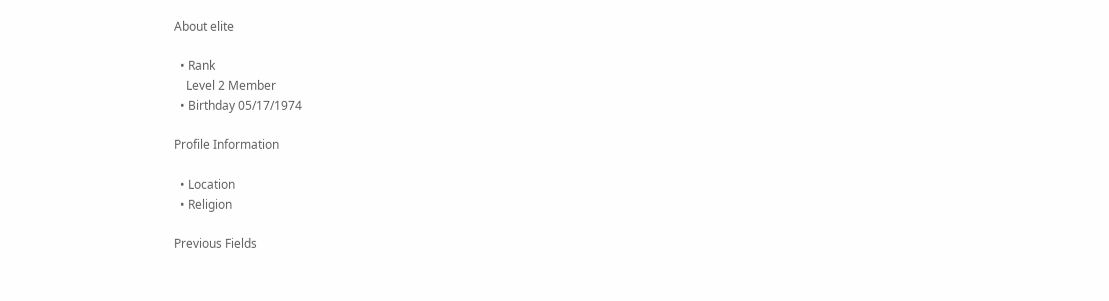About elite

  • Rank
    Level 2 Member
  • Birthday 05/17/1974

Profile Information

  • Location
  • Religion

Previous Fields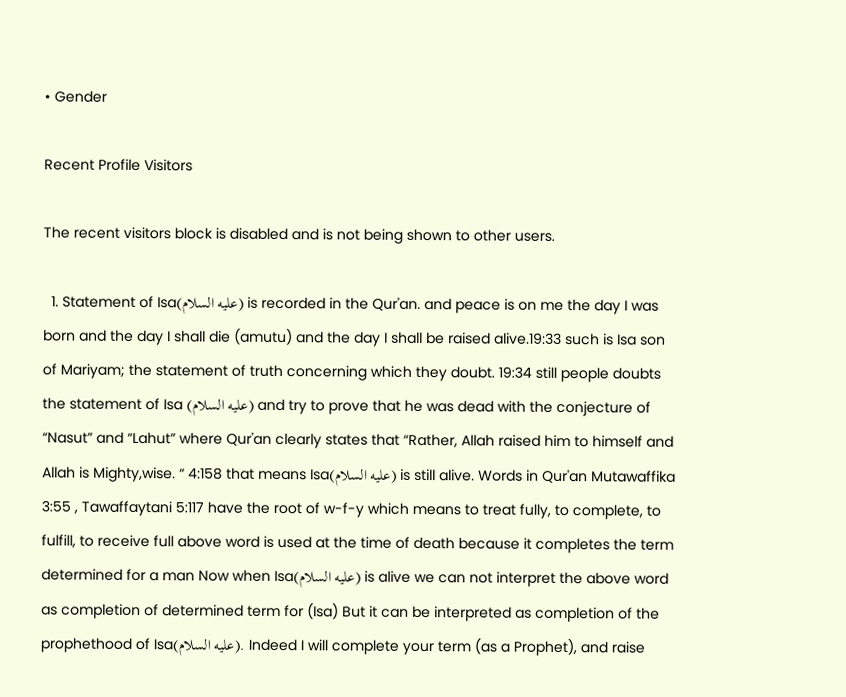• Gender

Recent Profile Visitors

The recent visitors block is disabled and is not being shown to other users.

  1. Statement of Isa(عليه السلام) is recorded in the Qur'an. and peace is on me the day I was born and the day I shall die (amutu) and the day I shall be raised alive.19:33 such is Isa son of Mariyam; the statement of truth concerning which they doubt. 19:34 still people doubts the statement of Isa (عليه السلام) and try to prove that he was dead with the conjecture of “Nasut” and “Lahut” where Qur'an clearly states that “Rather, Allah raised him to himself and Allah is Mighty,wise. “ 4:158 that means Isa(عليه السلام) is still alive. Words in Qur'an Mutawaffika 3:55 , Tawaffaytani 5:117 have the root of w-f-y which means to treat fully, to complete, to fulfill, to receive full above word is used at the time of death because it completes the term determined for a man Now when Isa(عليه السلام) is alive we can not interpret the above word as completion of determined term for (Isa) But it can be interpreted as completion of the prophethood of Isa(عليه السلام). Indeed I will complete your term (as a Prophet), and raise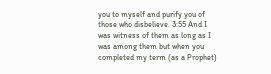you to myself and purify you of those who disbelieve. 3:55 And I was witness of them as long as I was among them but when you completed my term (as a Prophet)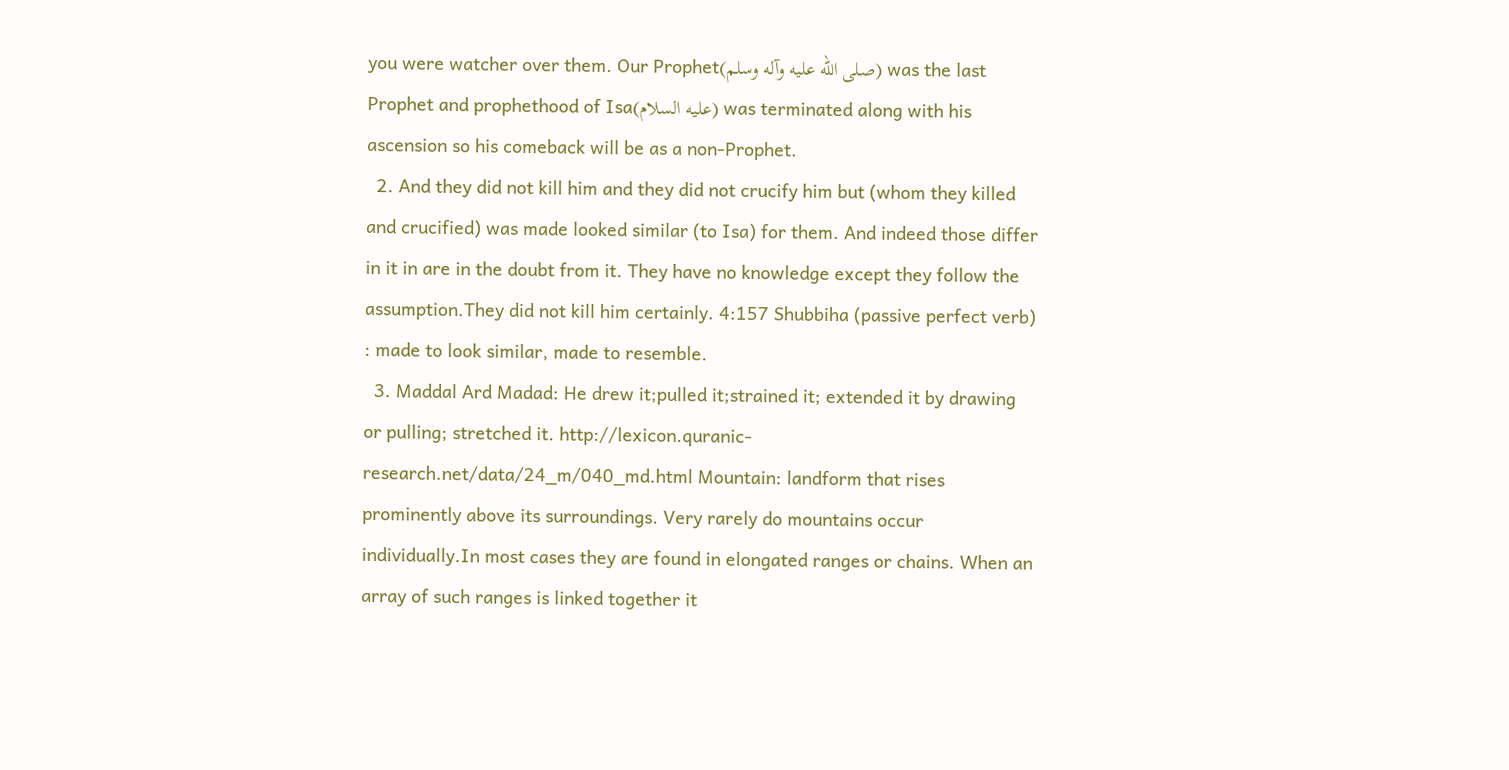you were watcher over them. Our Prophet(صلى الله عليه وآله وسلم) was the last Prophet and prophethood of Isa(عليه السلام) was terminated along with his ascension so his comeback will be as a non-Prophet.
  2. And they did not kill him and they did not crucify him but (whom they killed and crucified) was made looked similar (to Isa) for them. And indeed those differ in it in are in the doubt from it. They have no knowledge except they follow the assumption.They did not kill him certainly. 4:157 Shubbiha (passive perfect verb) : made to look similar, made to resemble.
  3. Maddal Ard Madad: He drew it;pulled it;strained it; extended it by drawing or pulling; stretched it. http://lexicon.quranic-research.net/data/24_m/040_md.html Mountain: landform that rises prominently above its surroundings. Very rarely do mountains occur individually.In most cases they are found in elongated ranges or chains. When an array of such ranges is linked together it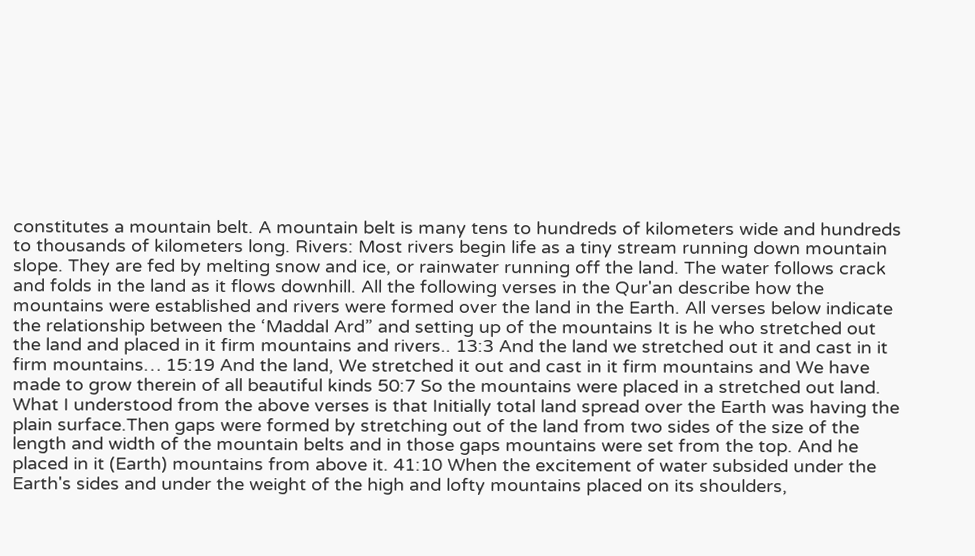constitutes a mountain belt. A mountain belt is many tens to hundreds of kilometers wide and hundreds to thousands of kilometers long. Rivers: Most rivers begin life as a tiny stream running down mountain slope. They are fed by melting snow and ice, or rainwater running off the land. The water follows crack and folds in the land as it flows downhill. All the following verses in the Qur'an describe how the mountains were established and rivers were formed over the land in the Earth. All verses below indicate the relationship between the ‘Maddal Ard” and setting up of the mountains It is he who stretched out the land and placed in it firm mountains and rivers.. 13:3 And the land we stretched out it and cast in it firm mountains… 15:19 And the land, We stretched it out and cast in it firm mountains and We have made to grow therein of all beautiful kinds 50:7 So the mountains were placed in a stretched out land. What I understood from the above verses is that Initially total land spread over the Earth was having the plain surface.Then gaps were formed by stretching out of the land from two sides of the size of the length and width of the mountain belts and in those gaps mountains were set from the top. And he placed in it (Earth) mountains from above it. 41:10 When the excitement of water subsided under the Earth's sides and under the weight of the high and lofty mountains placed on its shoulders,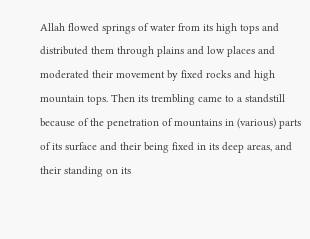Allah flowed springs of water from its high tops and distributed them through plains and low places and moderated their movement by fixed rocks and high mountain tops. Then its trembling came to a standstill because of the penetration of mountains in (various) parts of its surface and their being fixed in its deep areas, and their standing on its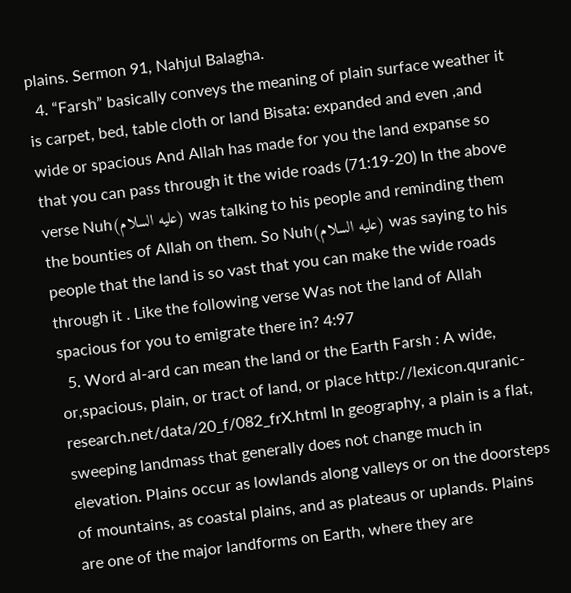plains. Sermon 91, Nahjul Balagha.
  4. “Farsh” basically conveys the meaning of plain surface weather it is carpet, bed, table cloth or land Bisata: expanded and even ,and wide or spacious And Allah has made for you the land expanse so that you can pass through it the wide roads (71:19-20) In the above verse Nuh(عليه السلام) was talking to his people and reminding them the bounties of Allah on them. So Nuh(عليه السلام) was saying to his people that the land is so vast that you can make the wide roads through it . Like the following verse Was not the land of Allah spacious for you to emigrate there in? 4:97
  5. Word al-ard can mean the land or the Earth Farsh : A wide, or,spacious, plain, or tract of land, or place http://lexicon.quranic-research.net/data/20_f/082_frX.html In geography, a plain is a flat, sweeping landmass that generally does not change much in elevation. Plains occur as lowlands along valleys or on the doorsteps of mountains, as coastal plains, and as plateaus or uplands. Plains are one of the major landforms on Earth, where they are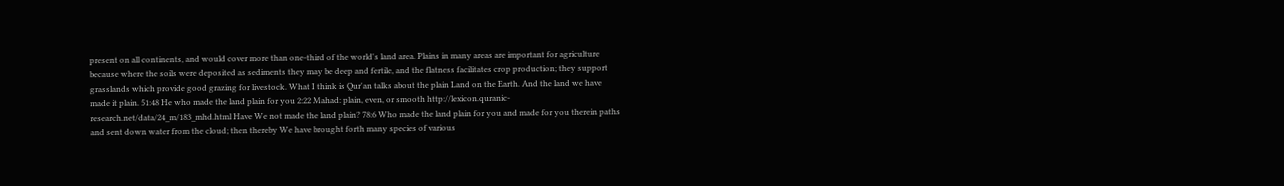present on all continents, and would cover more than one-third of the world's land area. Plains in many areas are important for agriculture because where the soils were deposited as sediments they may be deep and fertile, and the flatness facilitates crop production; they support grasslands which provide good grazing for livestock. What I think is Qur'an talks about the plain Land on the Earth. And the land we have made it plain. 51:48 He who made the land plain for you 2:22 Mahad: plain, even, or smooth http://lexicon.quranic-research.net/data/24_m/183_mhd.html Have We not made the land plain? 78:6 Who made the land plain for you and made for you therein paths and sent down water from the cloud; then thereby We have brought forth many species of various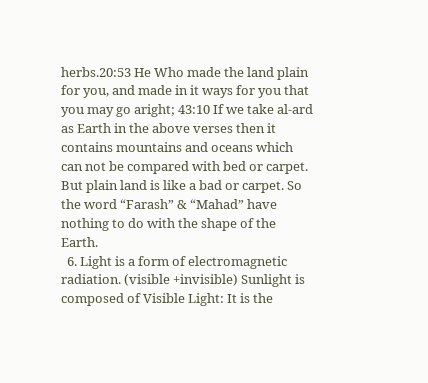herbs.20:53 He Who made the land plain for you, and made in it ways for you that you may go aright; 43:10 If we take al-ard as Earth in the above verses then it contains mountains and oceans which can not be compared with bed or carpet. But plain land is like a bad or carpet. So the word “Farash” & “Mahad” have nothing to do with the shape of the Earth.
  6. Light is a form of electromagnetic radiation. (visible +invisible) Sunlight is composed of Visible Light: It is the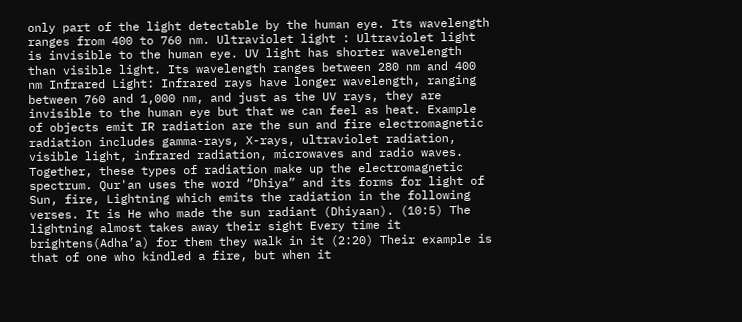only part of the light detectable by the human eye. Its wavelength ranges from 400 to 760 nm. Ultraviolet light : Ultraviolet light is invisible to the human eye. UV light has shorter wavelength than visible light. Its wavelength ranges between 280 nm and 400 nm Infrared Light: Infrared rays have longer wavelength, ranging between 760 and 1,000 nm, and just as the UV rays, they are invisible to the human eye but that we can feel as heat. Example of objects emit IR radiation are the sun and fire electromagnetic radiation includes gamma-rays, X-rays, ultraviolet radiation, visible light, infrared radiation, microwaves and radio waves. Together, these types of radiation make up the electromagnetic spectrum. Qur'an uses the word “Dhiya” and its forms for light of Sun, fire, Lightning which emits the radiation in the following verses. It is He who made the sun radiant (Dhiyaan). (10:5) The lightning almost takes away their sight Every time it brightens(Adha’a) for them they walk in it (2:20) Their example is that of one who kindled a fire, but when it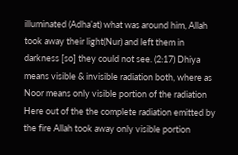illuminated (Adha’at) what was around him, Allah took away their light(Nur) and left them in darkness [so] they could not see. (2:17) Dhiya means visible & invisible radiation both, where as Noor means only visible portion of the radiation Here out of the the complete radiation emitted by the fire Allah took away only visible portion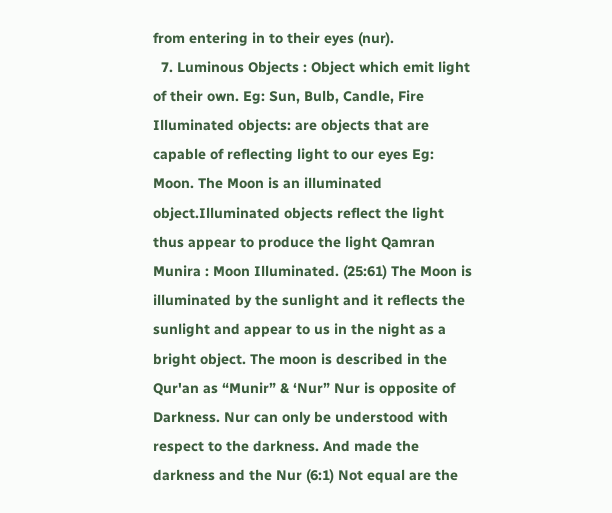from entering in to their eyes (nur).
  7. Luminous Objects : Object which emit light of their own. Eg: Sun, Bulb, Candle, Fire Illuminated objects: are objects that are capable of reflecting light to our eyes Eg: Moon. The Moon is an illuminated object.Illuminated objects reflect the light thus appear to produce the light Qamran Munira : Moon Illuminated. (25:61) The Moon is illuminated by the sunlight and it reflects the sunlight and appear to us in the night as a bright object. The moon is described in the Qur'an as “Munir” & ‘Nur” Nur is opposite of Darkness. Nur can only be understood with respect to the darkness. And made the darkness and the Nur (6:1) Not equal are the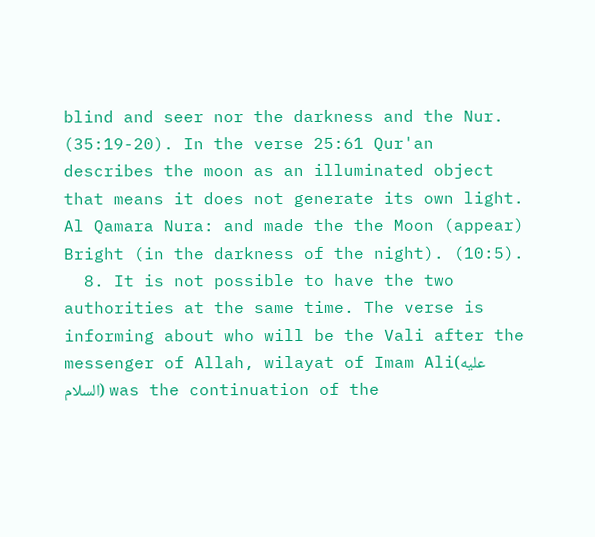blind and seer nor the darkness and the Nur. (35:19-20). In the verse 25:61 Qur'an describes the moon as an illuminated object that means it does not generate its own light. Al Qamara Nura: and made the the Moon (appear) Bright (in the darkness of the night). (10:5).
  8. It is not possible to have the two authorities at the same time. The verse is informing about who will be the Vali after the messenger of Allah, wilayat of Imam Ali(عليه السلام) was the continuation of the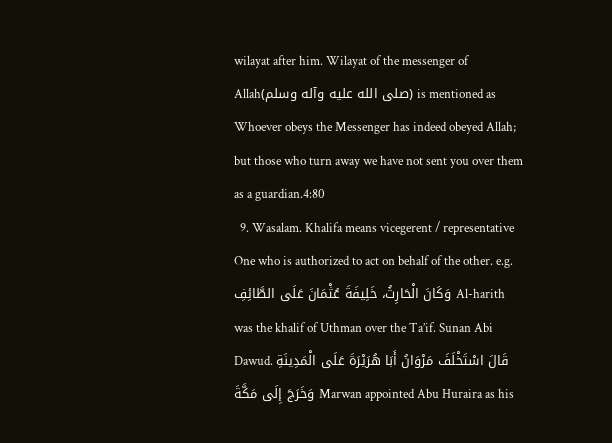wilayat after him. Wilayat of the messenger of Allah(صلى الله عليه وآله وسلم) is mentioned as Whoever obeys the Messenger has indeed obeyed Allah; but those who turn away we have not sent you over them as a guardian.4:80
  9. Wasalam. Khalifa means vicegerent / representative One who is authorized to act on behalf of the other. e.g. وَكَانَ الْحَارِثُ، خَلِيفَةَ عُثْمَانَ عَلَى الطَّائِفِ Al-harith was the khalif of Uthman over the Ta’if. Sunan Abi Dawud. قَالَ اسْتَخْلَفَ مَرْوَانُ أَبَا هُرَيْرَةَ عَلَى الْمَدِينَةِ وَخَرَجَ إِلَى مَكَّةَ Marwan appointed Abu Huraira as his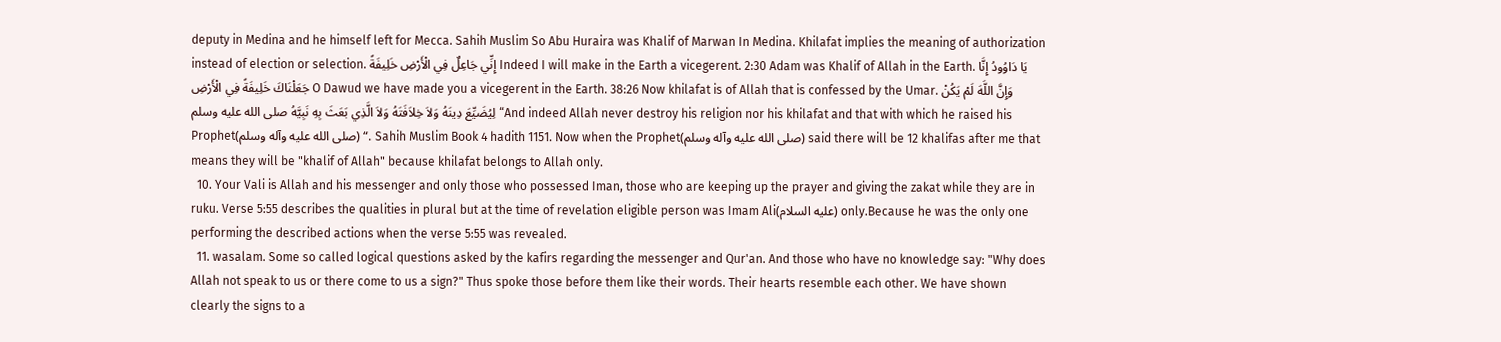deputy in Medina and he himself left for Mecca. Sahih Muslim So Abu Huraira was Khalif of Marwan In Medina. Khilafat implies the meaning of authorization instead of election or selection. إِنِّي جَاعِلٌ فِي الْأَرْضِ خَلِيفَةً Indeed I will make in the Earth a vicegerent. 2:30 Adam was Khalif of Allah in the Earth. يَا دَاوُودُ إِنَّا جَعَلْنَاكَ خَلِيفَةً فِي الْأَرْضِ O Dawud we have made you a vicegerent in the Earth. 38:26 Now khilafat is of Allah that is confessed by the Umar. وَإِنَّ اللَّهَ لَمْ يَكُنْ لِيُضَيِّعَ دِينَهُ وَلاَ خِلاَفَتَهُ وَلاَ الَّذِي بَعَثَ بِهِ نَبِيَّهُ صلى الله عليه وسلم “And indeed Allah never destroy his religion nor his khilafat and that with which he raised his Prophet(صلى الله عليه وآله وسلم) “. Sahih Muslim Book 4 hadith 1151. Now when the Prophet(صلى الله عليه وآله وسلم) said there will be 12 khalifas after me that means they will be "khalif of Allah" because khilafat belongs to Allah only.
  10. Your Vali is Allah and his messenger and only those who possessed Iman, those who are keeping up the prayer and giving the zakat while they are in ruku. Verse 5:55 describes the qualities in plural but at the time of revelation eligible person was Imam Ali(عليه السلام) only.Because he was the only one performing the described actions when the verse 5:55 was revealed.
  11. wasalam. Some so called logical questions asked by the kafirs regarding the messenger and Qur'an. And those who have no knowledge say: "Why does Allah not speak to us or there come to us a sign?" Thus spoke those before them like their words. Their hearts resemble each other. We have shown clearly the signs to a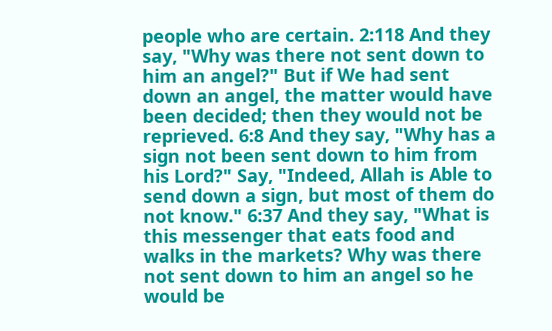people who are certain. 2:118 And they say, "Why was there not sent down to him an angel?" But if We had sent down an angel, the matter would have been decided; then they would not be reprieved. 6:8 And they say, "Why has a sign not been sent down to him from his Lord?" Say, "Indeed, Allah is Able to send down a sign, but most of them do not know." 6:37 And they say, "What is this messenger that eats food and walks in the markets? Why was there not sent down to him an angel so he would be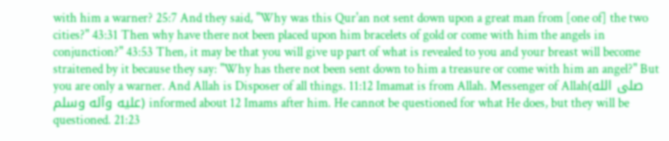with him a warner? 25:7 And they said, "Why was this Qur'an not sent down upon a great man from [one of] the two cities?" 43:31 Then why have there not been placed upon him bracelets of gold or come with him the angels in conjunction?" 43:53 Then, it may be that you will give up part of what is revealed to you and your breast will become straitened by it because they say: "Why has there not been sent down to him a treasure or come with him an angel?" But you are only a warner. And Allah is Disposer of all things. 11:12 Imamat is from Allah. Messenger of Allah(صلى الله عليه وآله وسلم) informed about 12 Imams after him. He cannot be questioned for what He does, but they will be questioned. 21:23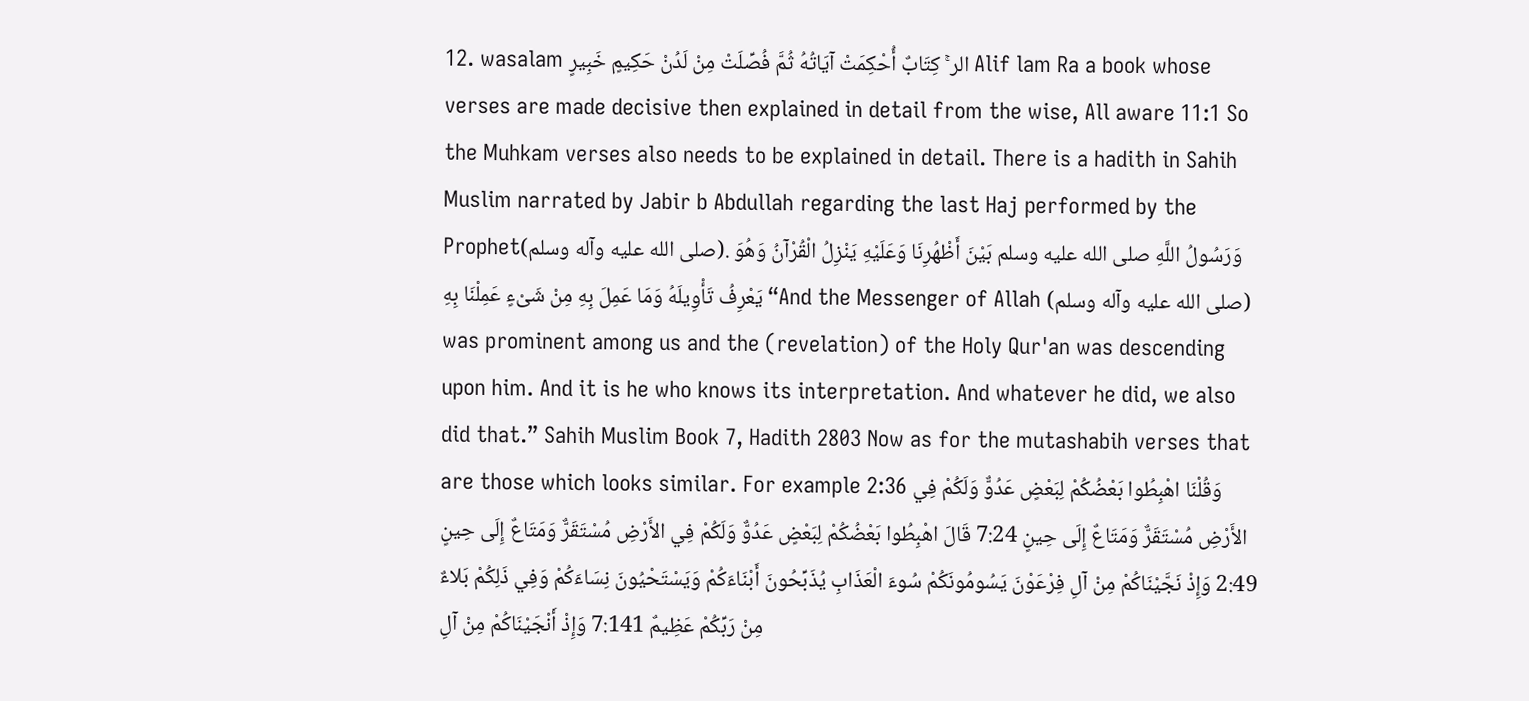12. wasalam الر ۚ كِتَابٌ أُحْكِمَتْ آيَاتُهُ ثُمَّ فُصِّلَتْ مِنْ لَدُنْ حَكِيمٍ خَبِيرٍ Alif lam Ra a book whose verses are made decisive then explained in detail from the wise, All aware 11:1 So the Muhkam verses also needs to be explained in detail. There is a hadith in Sahih Muslim narrated by Jabir b Abdullah regarding the last Haj performed by the Prophet(صلى الله عليه وآله وسلم). وَرَسُولُ اللَّهِ صلى الله عليه وسلم بَيْنَ أَظْهُرِنَا وَعَلَيْهِ يَنْزِلُ الْقُرْآنُ وَهُوَ يَعْرِفُ تَأْوِيلَهُ وَمَا عَمِلَ بِهِ مِنْ شَىْءٍ عَمِلْنَا بِهِ “And the Messenger of Allah (صلى الله عليه وآله وسلم) was prominent among us and the (revelation) of the Holy Qur'an was descending upon him. And it is he who knows its interpretation. And whatever he did, we also did that.” Sahih Muslim Book 7, Hadith 2803 Now as for the mutashabih verses that are those which looks similar. For example 2:36 وَقُلْنَا اهْبِطُوا بَعْضُكُمْ لِبَعْضٍ عَدُوٌّ وَلَكُمْ فِي الأَرْضِ مُسْتَقَرٌّ وَمَتَاعٌ إِلَى حِينٍ 7:24 قَالَ اهْبِطُوا بَعْضُكُمْ لِبَعْضٍ عَدُوٌّ وَلَكُمْ فِي الأَرْضِ مُسْتَقَرٌّ وَمَتَاعٌ إِلَى حِينٍ 2:49 وَإِذْ نَجَّيْنَاكُمْ مِنْ آلِ فِرْعَوْنَ يَسُومُونَكُمْ سُوءَ الْعَذَابِ يُذَبِّحُونَ أَبْنَاءَكُمْ وَيَسْتَحْيُونَ نِسَاءَكُمْ وَفِي ذَلِكُمْ بَلاءٌ مِنْ رَبِّكُمْ عَظِيمٌ 7:141 وَإِذْ أَنْجَيْنَاكُمْ مِنْ آلِ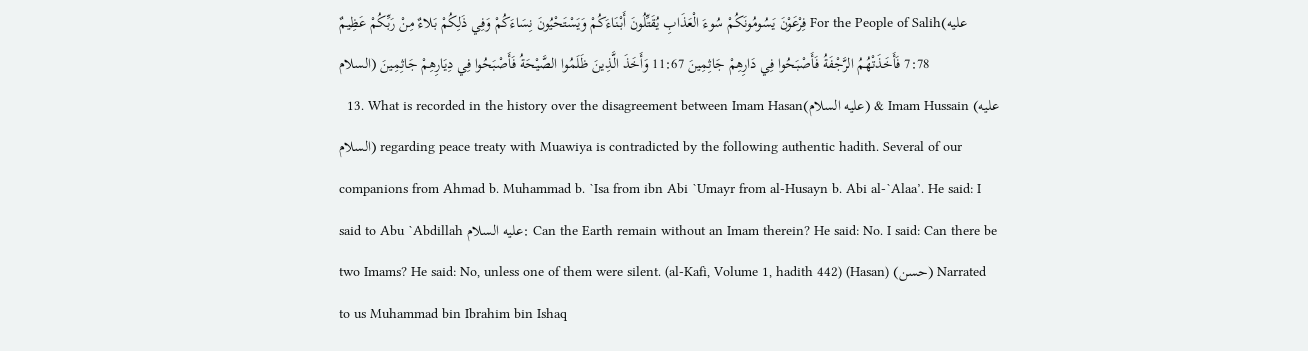فِرْعَوْنَ يَسُومُونَكُمْ سُوءَ الْعَذَابِ يُقَتِّلُونَ أَبْنَاءَكُمْ وَيَسْتَحْيُونَ نِسَاءَكُمْ وَفِي ذَلِكُمْ بَلاءٌ مِنْ رَبِّكُمْ عَظِيمٌ For the People of Salih(عليه السلام) 7:78 فَأَخَذَتْهُمُ الرَّجْفَةُ فَأَصْبَحُوا فِي دَارِهِمْ جَاثِمِينَ 11:67 وَأَخَذَ الَّذِينَ ظَلَمُوا الصَّيْحَةُ فَأَصْبَحُوا فِي دِيَارِهِمْ جَاثِمِينَ
  13. What is recorded in the history over the disagreement between Imam Hasan(عليه السلام) & Imam Hussain (عليه السلام) regarding peace treaty with Muawiya is contradicted by the following authentic hadith. Several of our companions from Ahmad b. Muhammad b. `Isa from ibn Abi `Umayr from al-Husayn b. Abi al-`Alaa’. He said: I said to Abu `Abdillah عليه السلام: Can the Earth remain without an Imam therein? He said: No. I said: Can there be two Imams? He said: No, unless one of them were silent. (al-Kafi, Volume 1, hadith 442) (Hasan) (حسن) Narrated to us Muhammad bin Ibrahim bin Ishaq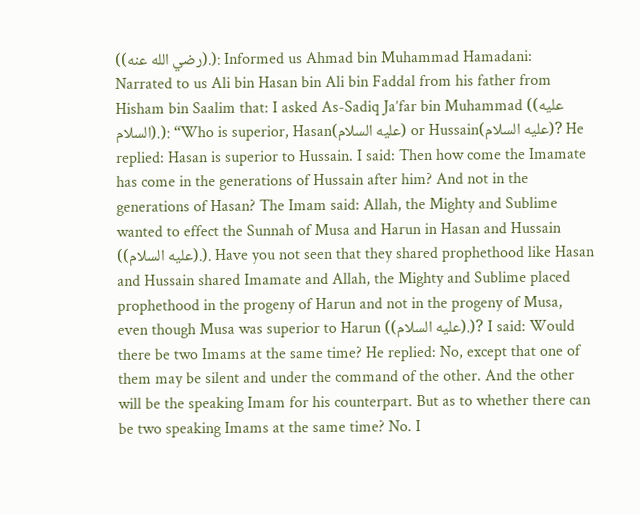((رضي الله عنه).): Informed us Ahmad bin Muhammad Hamadani: Narrated to us Ali bin Hasan bin Ali bin Faddal from his father from Hisham bin Saalim that: I asked As-Sadiq Ja’far bin Muhammad ((عليه السلام).): “Who is superior, Hasan(عليه السلام) or Hussain(عليه السلام)? He replied: Hasan is superior to Hussain. I said: Then how come the Imamate has come in the generations of Hussain after him? And not in the generations of Hasan? The Imam said: Allah, the Mighty and Sublime wanted to effect the Sunnah of Musa and Harun in Hasan and Hussain ((عليه السلام).). Have you not seen that they shared prophethood like Hasan and Hussain shared Imamate and Allah, the Mighty and Sublime placed prophethood in the progeny of Harun and not in the progeny of Musa, even though Musa was superior to Harun ((عليه السلام).)? I said: Would there be two Imams at the same time? He replied: No, except that one of them may be silent and under the command of the other. And the other will be the speaking Imam for his counterpart. But as to whether there can be two speaking Imams at the same time? No. I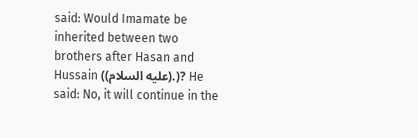said: Would Imamate be inherited between two brothers after Hasan and Hussain ((عليه السلام).)? He said: No, it will continue in the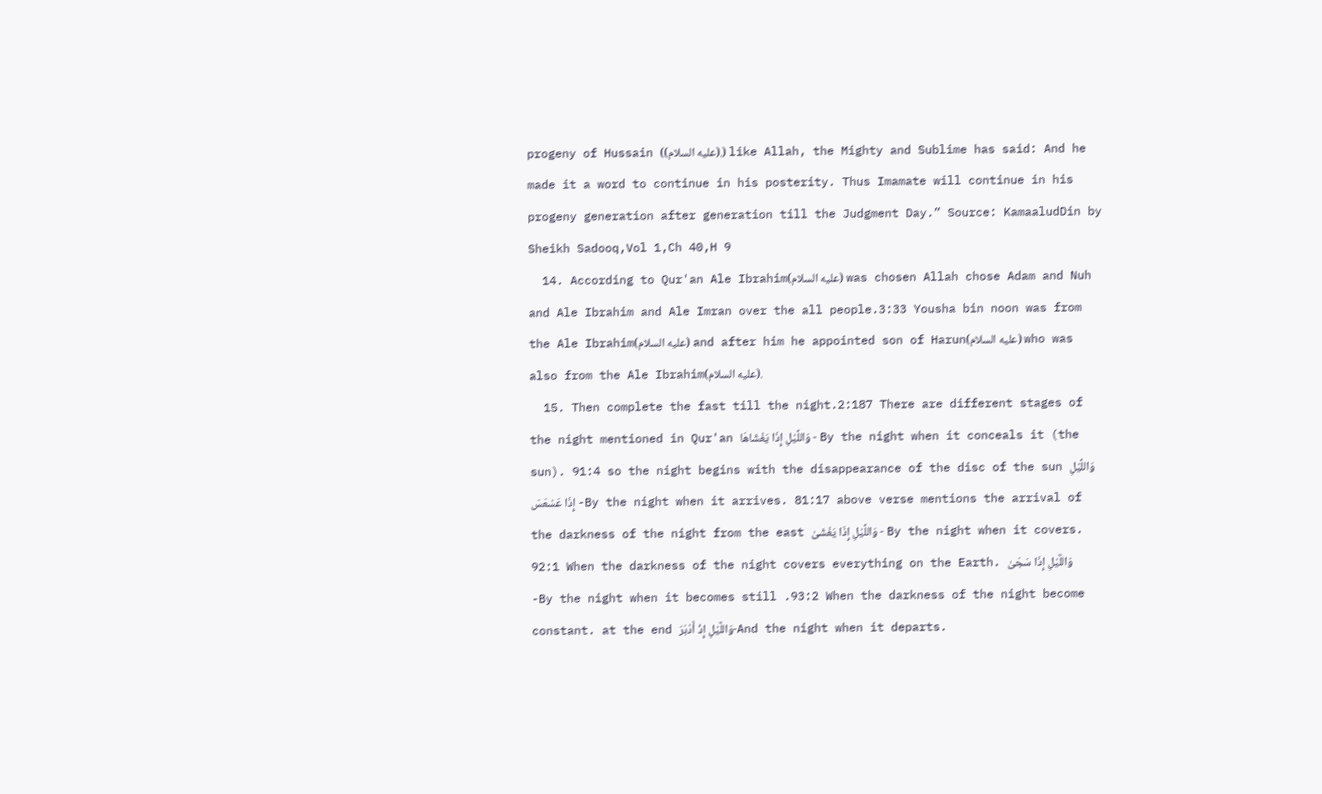progeny of Hussain ((عليه السلام).) like Allah, the Mighty and Sublime has said: And he made it a word to continue in his posterity. Thus Imamate will continue in his progeny generation after generation till the Judgment Day.” Source: KamaaludDin by Sheikh Sadooq,Vol 1,Ch 40,H 9
  14. According to Qur'an Ale Ibrahim(عليه السلام) was chosen Allah chose Adam and Nuh and Ale Ibrahim and Ale Imran over the all people.3:33 Yousha bin noon was from the Ale Ibrahim(عليه السلام) and after him he appointed son of Harun(عليه السلام) who was also from the Ale Ibrahim(عليه السلام).
  15. Then complete the fast till the night.2:187 There are different stages of the night mentioned in Qur'an وَاللَّيْلِ إِذَا يَغْشَاهَا - By the night when it conceals it (the sun). 91:4 so the night begins with the disappearance of the disc of the sun وَاللَّيْلِ إِذَا عَسْعَسَ -By the night when it arrives. 81:17 above verse mentions the arrival of the darkness of the night from the east وَاللَّيْلِ إِذَا يَغْشَىٰ - By the night when it covers. 92:1 When the darkness of the night covers everything on the Earth. وَاللَّيْلِ إِذَا سَجَىٰ -By the night when it becomes still .93:2 When the darkness of the night become constant. at the end وَاللَّيْلِ إِذْ أَدْبَرَ-And the night when it departs.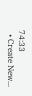74:33
  • Create New...